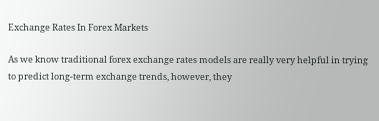Exchange Rates In Forex Markets

As we know traditional forex exchange rates models are really very helpful in trying to predict long-term exchange trends, however, they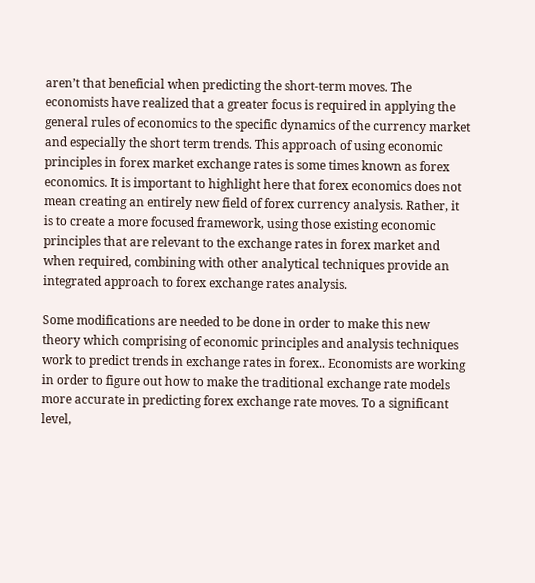aren’t that beneficial when predicting the short-term moves. The economists have realized that a greater focus is required in applying the general rules of economics to the specific dynamics of the currency market and especially the short term trends. This approach of using economic principles in forex market exchange rates is some times known as forex economics. It is important to highlight here that forex economics does not mean creating an entirely new field of forex currency analysis. Rather, it is to create a more focused framework, using those existing economic principles that are relevant to the exchange rates in forex market and when required, combining with other analytical techniques provide an integrated approach to forex exchange rates analysis.

Some modifications are needed to be done in order to make this new theory which comprising of economic principles and analysis techniques work to predict trends in exchange rates in forex.. Economists are working in order to figure out how to make the traditional exchange rate models more accurate in predicting forex exchange rate moves. To a significant level,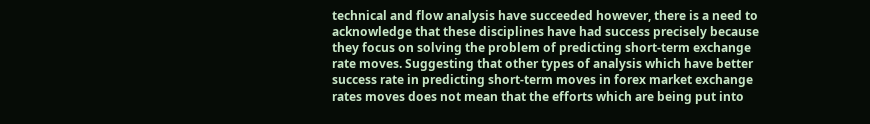technical and flow analysis have succeeded however, there is a need to acknowledge that these disciplines have had success precisely because they focus on solving the problem of predicting short-term exchange rate moves. Suggesting that other types of analysis which have better success rate in predicting short-term moves in forex market exchange rates moves does not mean that the efforts which are being put into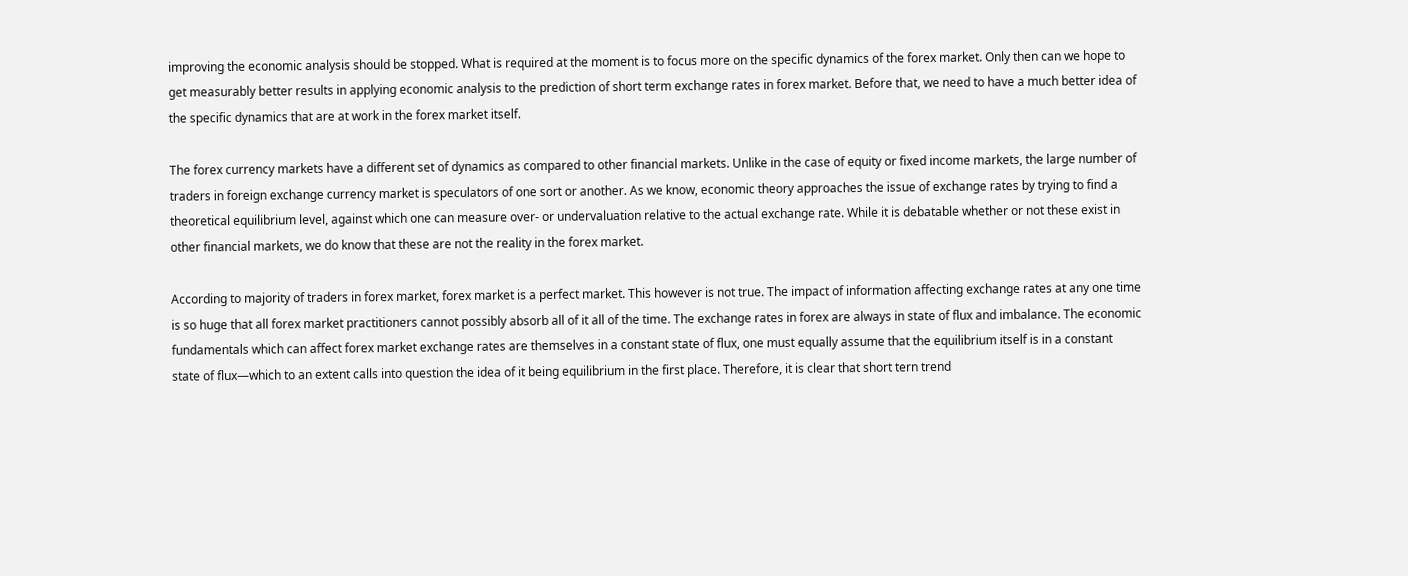improving the economic analysis should be stopped. What is required at the moment is to focus more on the specific dynamics of the forex market. Only then can we hope to get measurably better results in applying economic analysis to the prediction of short term exchange rates in forex market. Before that, we need to have a much better idea of the specific dynamics that are at work in the forex market itself.

The forex currency markets have a different set of dynamics as compared to other financial markets. Unlike in the case of equity or fixed income markets, the large number of traders in foreign exchange currency market is speculators of one sort or another. As we know, economic theory approaches the issue of exchange rates by trying to find a theoretical equilibrium level, against which one can measure over- or undervaluation relative to the actual exchange rate. While it is debatable whether or not these exist in other financial markets, we do know that these are not the reality in the forex market.

According to majority of traders in forex market, forex market is a perfect market. This however is not true. The impact of information affecting exchange rates at any one time is so huge that all forex market practitioners cannot possibly absorb all of it all of the time. The exchange rates in forex are always in state of flux and imbalance. The economic fundamentals which can affect forex market exchange rates are themselves in a constant state of flux, one must equally assume that the equilibrium itself is in a constant state of flux—which to an extent calls into question the idea of it being equilibrium in the first place. Therefore, it is clear that short tern trend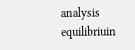analysis equilibriuin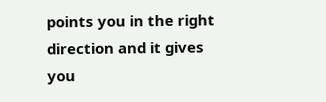points you in the right direction and it gives you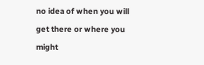no idea of when you will get there or where you might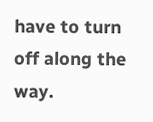have to turn off along the way.